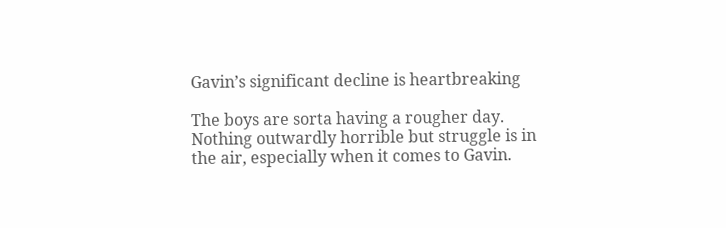Gavin’s significant decline is heartbreaking

The boys are sorta having a rougher day. Nothing outwardly horrible but struggle is in the air, especially when it comes to Gavin.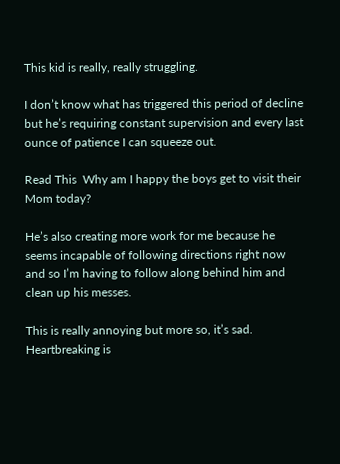This kid is really, really struggling.

I don’t know what has triggered this period of decline but he’s requiring constant supervision and every last ounce of patience I can squeeze out.

Read This  Why am I happy the boys get to visit their Mom today?

He’s also creating more work for me because he seems incapable of following directions right now and so I’m having to follow along behind him and clean up his messes.

This is really annoying but more so, it’s sad. Heartbreaking is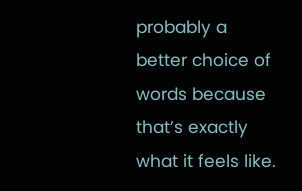probably a better choice of words because that’s exactly what it feels like.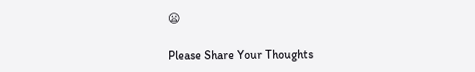😦

Please Share Your Thoughts